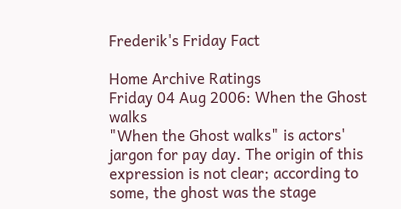Frederik's Friday Fact

Home Archive Ratings
Friday 04 Aug 2006: When the Ghost walks
"When the Ghost walks" is actors' jargon for pay day. The origin of this expression is not clear; according to some, the ghost was the stage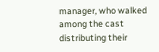manager, who walked among the cast distributing their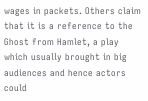wages in packets. Others claim that it is a reference to the Ghost from Hamlet, a play which usually brought in big audiences and hence actors could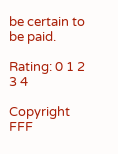be certain to be paid.

Rating: 0 1 2 3 4

Copyright FFF